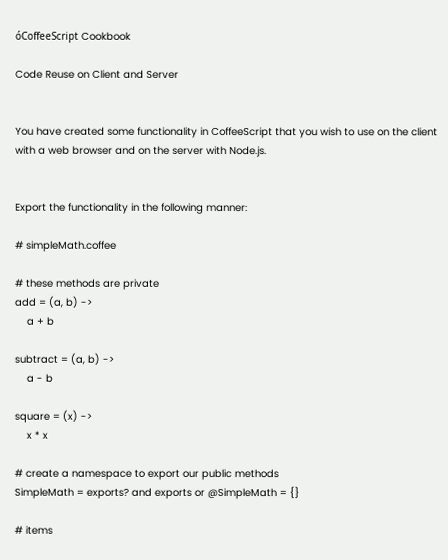óCoffeeScript Cookbook

Code Reuse on Client and Server


You have created some functionality in CoffeeScript that you wish to use on the client with a web browser and on the server with Node.js.


Export the functionality in the following manner:

# simpleMath.coffee

# these methods are private
add = (a, b) ->
    a + b

subtract = (a, b) ->
    a - b

square = (x) ->
    x * x

# create a namespace to export our public methods
SimpleMath = exports? and exports or @SimpleMath = {}

# items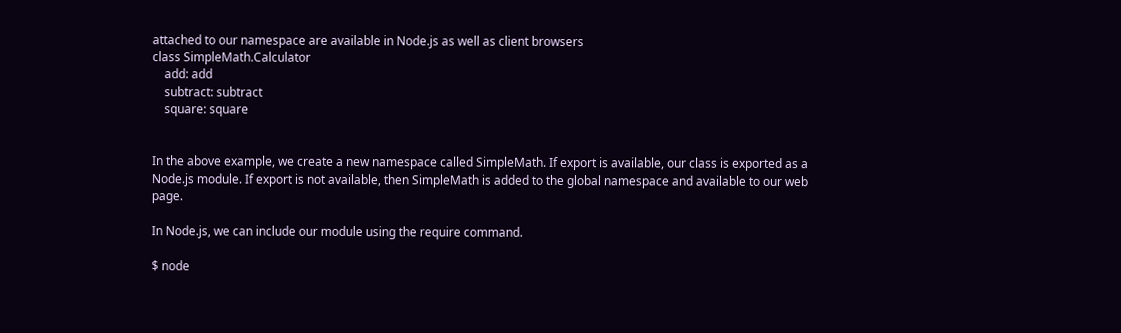attached to our namespace are available in Node.js as well as client browsers
class SimpleMath.Calculator
    add: add
    subtract: subtract
    square: square


In the above example, we create a new namespace called SimpleMath. If export is available, our class is exported as a Node.js module. If export is not available, then SimpleMath is added to the global namespace and available to our web page.

In Node.js, we can include our module using the require command.

$ node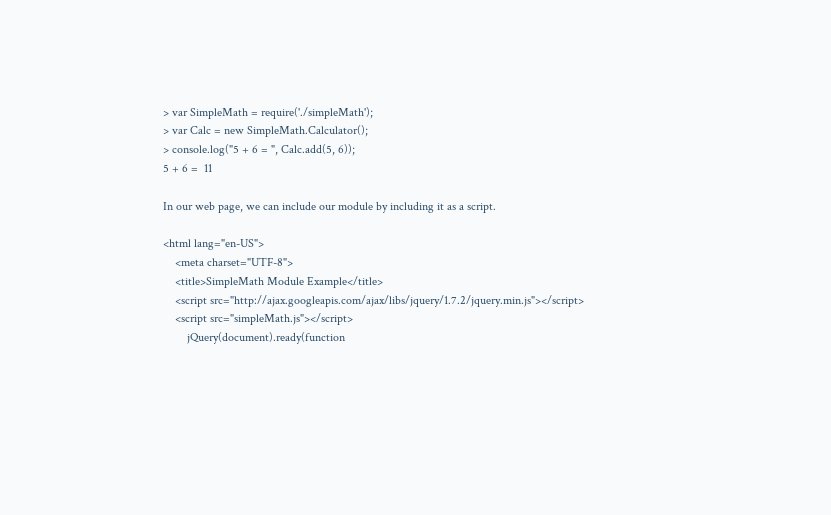> var SimpleMath = require('./simpleMath');
> var Calc = new SimpleMath.Calculator();
> console.log("5 + 6 = ", Calc.add(5, 6));
5 + 6 =  11

In our web page, we can include our module by including it as a script.

<html lang="en-US">
    <meta charset="UTF-8">
    <title>SimpleMath Module Example</title>
    <script src="http://ajax.googleapis.com/ajax/libs/jquery/1.7.2/jquery.min.js"></script>
    <script src="simpleMath.js"></script>
        jQuery(document).ready(function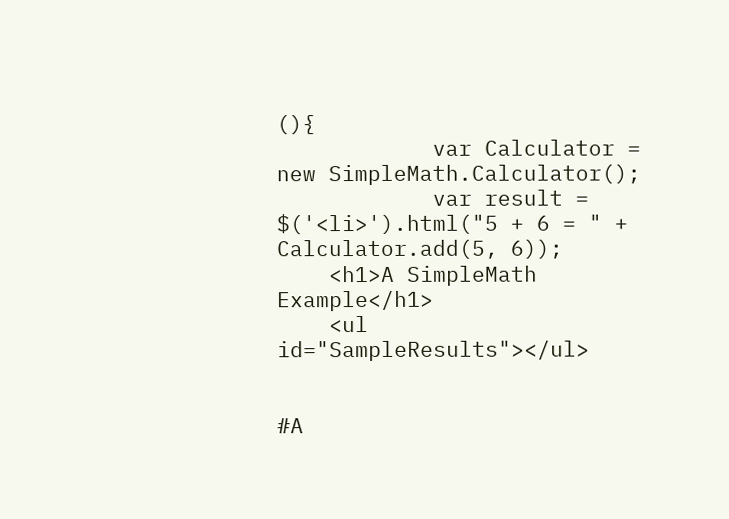(){
            var Calculator = new SimpleMath.Calculator();
            var result = $('<li>').html("5 + 6 = " + Calculator.add(5, 6));
    <h1>A SimpleMath Example</h1>
    <ul id="SampleResults"></ul>


#A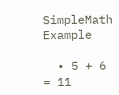SimpleMath Example

  • 5 + 6 = 11